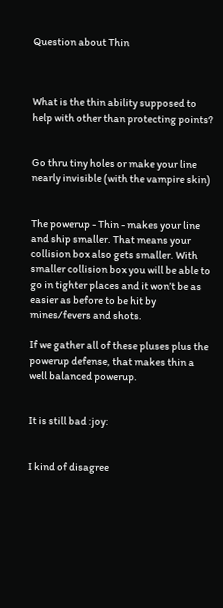Question about Thin



What is the thin ability supposed to help with other than protecting points?


Go thru tiny holes or make your line nearly invisible (with the vampire skin)


The powerup - Thin - makes your line and ship smaller. That means your collision box also gets smaller. With smaller collision box you will be able to go in tighter places and it won’t be as easier as before to be hit by mines/fevers and shots.

If we gather all of these pluses plus the powerup defense, that makes thin a well balanced powerup.


It is still bad :joy:


I kind of disagree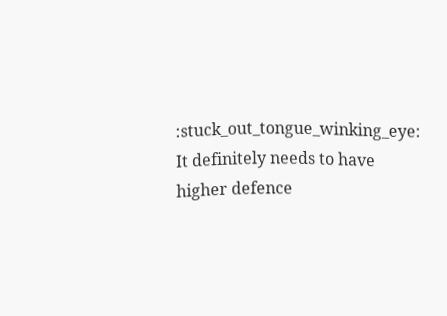:stuck_out_tongue_winking_eye: It definitely needs to have higher defence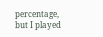percentage, but I played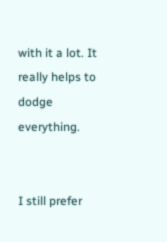with it a lot. It really helps to dodge everything.


I still prefer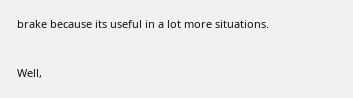brake because its useful in a lot more situations.


Well,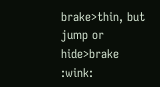brake>thin, but jump or hide>brake :wink: